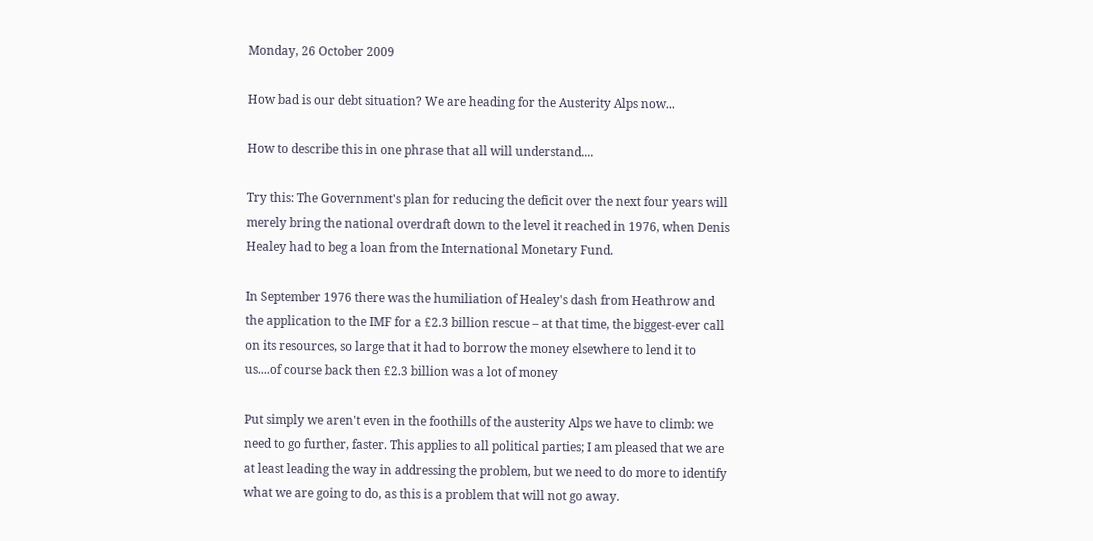Monday, 26 October 2009

How bad is our debt situation? We are heading for the Austerity Alps now...

How to describe this in one phrase that all will understand....

Try this: The Government's plan for reducing the deficit over the next four years will merely bring the national overdraft down to the level it reached in 1976, when Denis Healey had to beg a loan from the International Monetary Fund.

In September 1976 there was the humiliation of Healey's dash from Heathrow and the application to the IMF for a £2.3 billion rescue – at that time, the biggest-ever call on its resources, so large that it had to borrow the money elsewhere to lend it to us....of course back then £2.3 billion was a lot of money

Put simply we aren't even in the foothills of the austerity Alps we have to climb: we need to go further, faster. This applies to all political parties; I am pleased that we are at least leading the way in addressing the problem, but we need to do more to identify what we are going to do, as this is a problem that will not go away.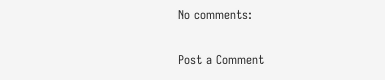No comments:

Post a Comment